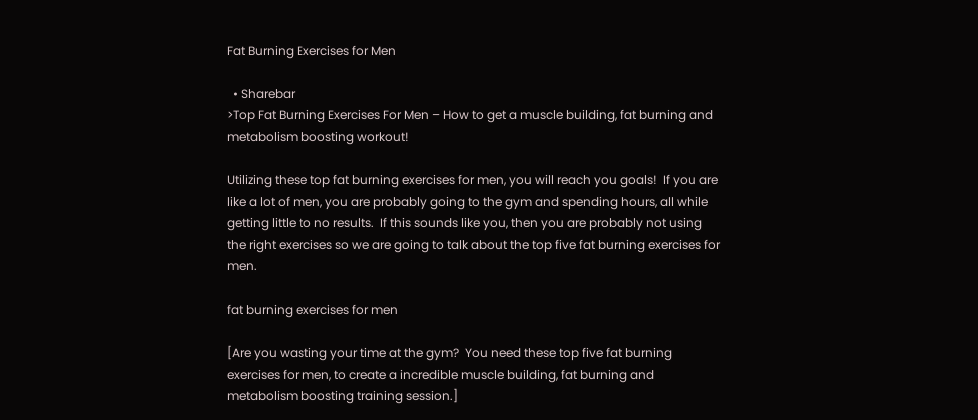Fat Burning Exercises for Men

  • Sharebar
>Top Fat Burning Exercises For Men – How to get a muscle building, fat burning and metabolism boosting workout!

Utilizing these top fat burning exercises for men, you will reach you goals!  If you are like a lot of men, you are probably going to the gym and spending hours, all while getting little to no results.  If this sounds like you, then you are probably not using the right exercises so we are going to talk about the top five fat burning exercises for men.

fat burning exercises for men

[Are you wasting your time at the gym?  You need these top five fat burning exercises for men, to create a incredible muscle building, fat burning and metabolism boosting training session.]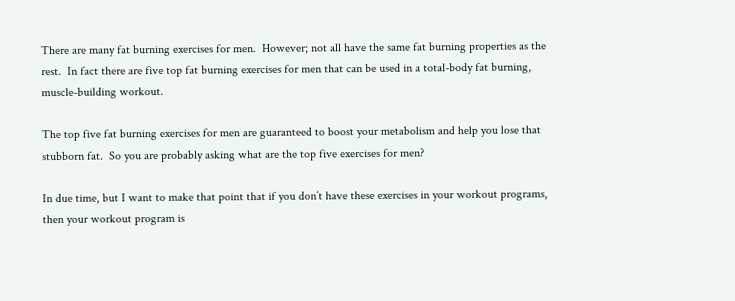There are many fat burning exercises for men.  However; not all have the same fat burning properties as the rest.  In fact there are five top fat burning exercises for men that can be used in a total-body fat burning, muscle-building workout.

The top five fat burning exercises for men are guaranteed to boost your metabolism and help you lose that stubborn fat.  So you are probably asking what are the top five exercises for men?

In due time, but I want to make that point that if you don’t have these exercises in your workout programs, then your workout program is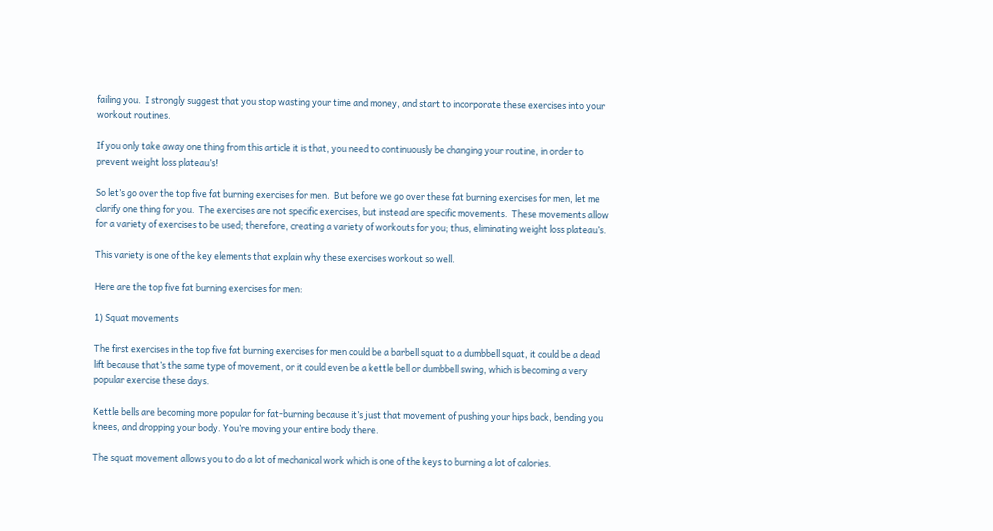failing you.  I strongly suggest that you stop wasting your time and money, and start to incorporate these exercises into your workout routines.

If you only take away one thing from this article it is that, you need to continuously be changing your routine, in order to prevent weight loss plateau’s!

So let’s go over the top five fat burning exercises for men.  But before we go over these fat burning exercises for men, let me clarify one thing for you.  The exercises are not specific exercises, but instead are specific movements.  These movements allow for a variety of exercises to be used; therefore, creating a variety of workouts for you; thus, eliminating weight loss plateau’s.

This variety is one of the key elements that explain why these exercises workout so well.

Here are the top five fat burning exercises for men:

1) Squat movements

The first exercises in the top five fat burning exercises for men could be a barbell squat to a dumbbell squat, it could be a dead lift because that’s the same type of movement, or it could even be a kettle bell or dumbbell swing, which is becoming a very popular exercise these days.

Kettle bells are becoming more popular for fat-burning because it’s just that movement of pushing your hips back, bending you knees, and dropping your body. You’re moving your entire body there.

The squat movement allows you to do a lot of mechanical work which is one of the keys to burning a lot of calories.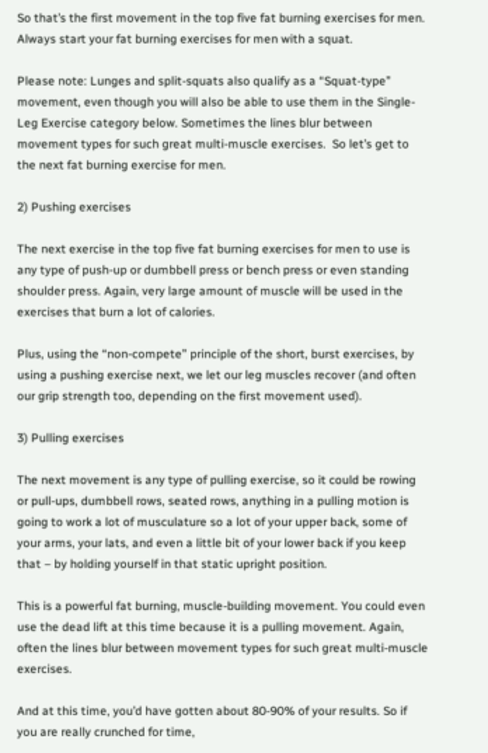So that’s the first movement in the top five fat burning exercises for men.  Always start your fat burning exercises for men with a squat.

Please note: Lunges and split-squats also qualify as a “Squat-type” movement, even though you will also be able to use them in the Single-Leg Exercise category below. Sometimes the lines blur between movement types for such great multi-muscle exercises.  So let’s get to the next fat burning exercise for men.

2) Pushing exercises

The next exercise in the top five fat burning exercises for men to use is any type of push-up or dumbbell press or bench press or even standing shoulder press. Again, very large amount of muscle will be used in the exercises that burn a lot of calories.

Plus, using the “non-compete” principle of the short, burst exercises, by using a pushing exercise next, we let our leg muscles recover (and often our grip strength too, depending on the first movement used).

3) Pulling exercises

The next movement is any type of pulling exercise, so it could be rowing or pull-ups, dumbbell rows, seated rows, anything in a pulling motion is going to work a lot of musculature so a lot of your upper back, some of your arms, your lats, and even a little bit of your lower back if you keep that – by holding yourself in that static upright position.

This is a powerful fat burning, muscle-building movement. You could even use the dead lift at this time because it is a pulling movement. Again, often the lines blur between movement types for such great multi-muscle exercises.

And at this time, you’d have gotten about 80-90% of your results. So if you are really crunched for time,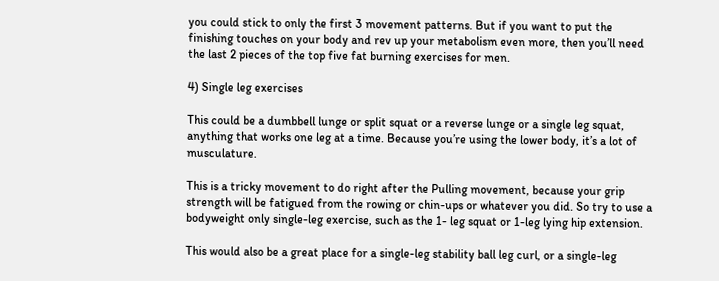you could stick to only the first 3 movement patterns. But if you want to put the finishing touches on your body and rev up your metabolism even more, then you’ll need the last 2 pieces of the top five fat burning exercises for men.

4) Single leg exercises

This could be a dumbbell lunge or split squat or a reverse lunge or a single leg squat, anything that works one leg at a time. Because you’re using the lower body, it’s a lot of musculature.

This is a tricky movement to do right after the Pulling movement, because your grip strength will be fatigued from the rowing or chin-ups or whatever you did. So try to use a bodyweight only single-leg exercise, such as the 1- leg squat or 1-leg lying hip extension.

This would also be a great place for a single-leg stability ball leg curl, or a single-leg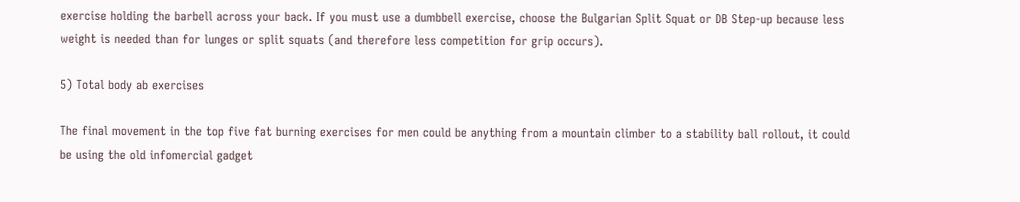exercise holding the barbell across your back. If you must use a dumbbell exercise, choose the Bulgarian Split Squat or DB Step-up because less weight is needed than for lunges or split squats (and therefore less competition for grip occurs).

5) Total body ab exercises

The final movement in the top five fat burning exercises for men could be anything from a mountain climber to a stability ball rollout, it could be using the old infomercial gadget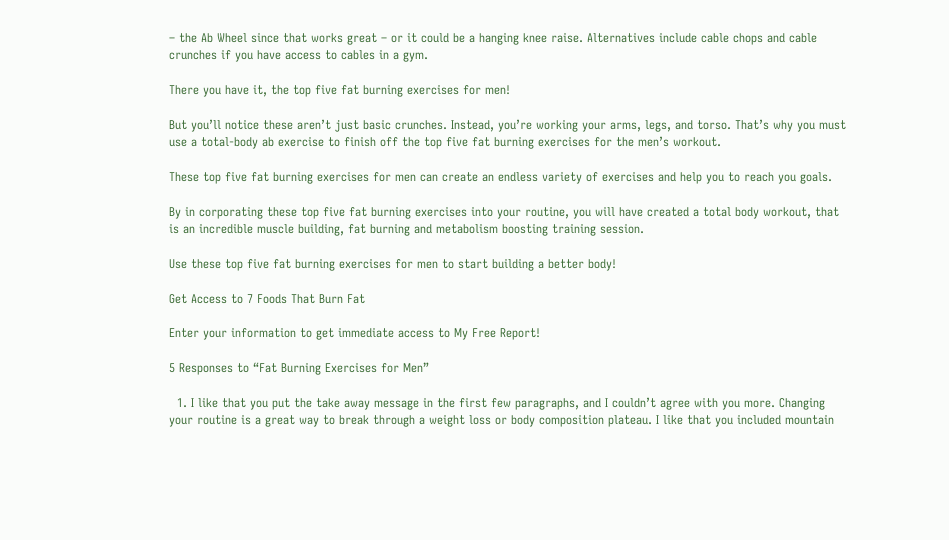– the Ab Wheel since that works great – or it could be a hanging knee raise. Alternatives include cable chops and cable crunches if you have access to cables in a gym.

There you have it, the top five fat burning exercises for men!

But you’ll notice these aren’t just basic crunches. Instead, you’re working your arms, legs, and torso. That’s why you must use a total-body ab exercise to finish off the top five fat burning exercises for the men’s workout.

These top five fat burning exercises for men can create an endless variety of exercises and help you to reach you goals.

By in corporating these top five fat burning exercises into your routine, you will have created a total body workout, that is an incredible muscle building, fat burning and metabolism boosting training session.

Use these top five fat burning exercises for men to start building a better body!

Get Access to 7 Foods That Burn Fat

Enter your information to get immediate access to My Free Report!

5 Responses to “Fat Burning Exercises for Men”

  1. I like that you put the take away message in the first few paragraphs, and I couldn’t agree with you more. Changing your routine is a great way to break through a weight loss or body composition plateau. I like that you included mountain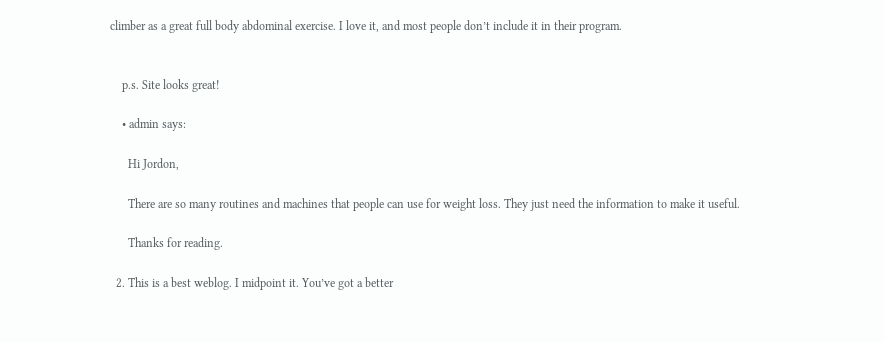climber as a great full body abdominal exercise. I love it, and most people don’t include it in their program.


    p.s. Site looks great!

    • admin says:

      Hi Jordon,

      There are so many routines and machines that people can use for weight loss. They just need the information to make it useful.

      Thanks for reading.

  2. This is a best weblog. I midpoint it. You’ve got a better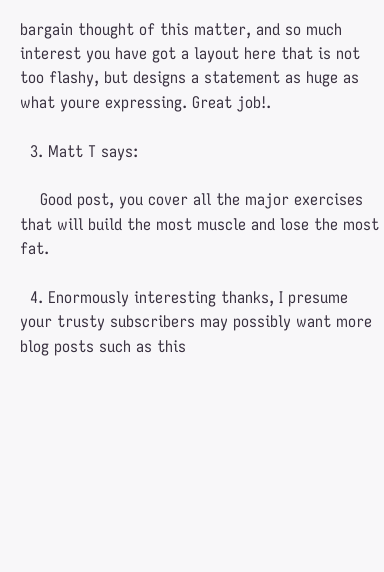bargain thought of this matter, and so much interest you have got a layout here that is not too flashy, but designs a statement as huge as what youre expressing. Great job!.

  3. Matt T says:

    Good post, you cover all the major exercises that will build the most muscle and lose the most fat.

  4. Enormously interesting thanks, I presume your trusty subscribers may possibly want more blog posts such as this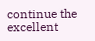continue the excellent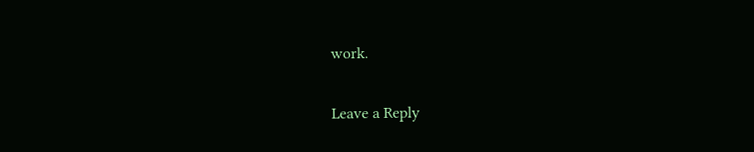work.

Leave a Reply